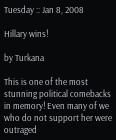Tuesday :: Jan 8, 2008

Hillary wins!

by Turkana

This is one of the most stunning political comebacks in memory! Even many of we who do not support her were outraged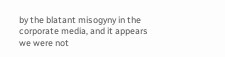by the blatant misogyny in the corporate media, and it appears we were not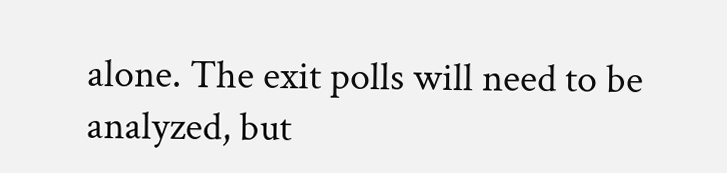alone. The exit polls will need to be analyzed, but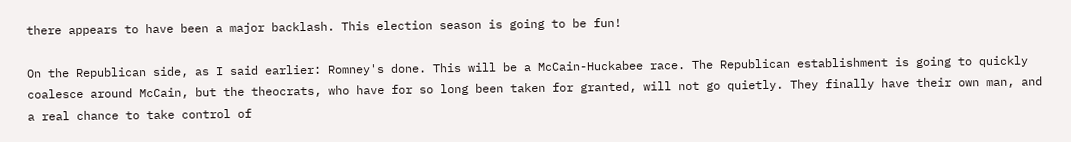there appears to have been a major backlash. This election season is going to be fun!

On the Republican side, as I said earlier: Romney's done. This will be a McCain-Huckabee race. The Republican establishment is going to quickly coalesce around McCain, but the theocrats, who have for so long been taken for granted, will not go quietly. They finally have their own man, and a real chance to take control of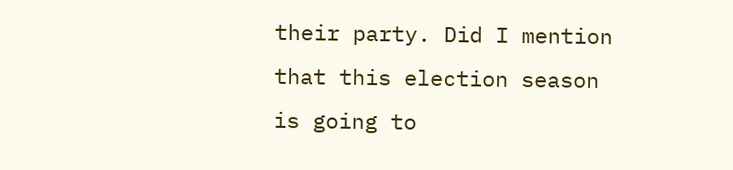their party. Did I mention that this election season is going to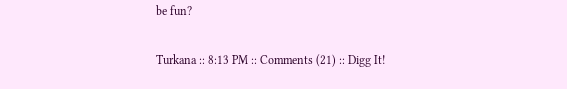be fun?

Turkana :: 8:13 PM :: Comments (21) :: Digg It!